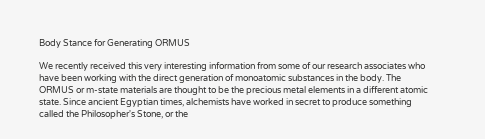Body Stance for Generating ORMUS

We recently received this very interesting information from some of our research associates who have been working with the direct generation of monoatomic substances in the body. The ORMUS or m-state materials are thought to be the precious metal elements in a different atomic state. Since ancient Egyptian times, alchemists have worked in secret to produce something called the Philosopher's Stone, or the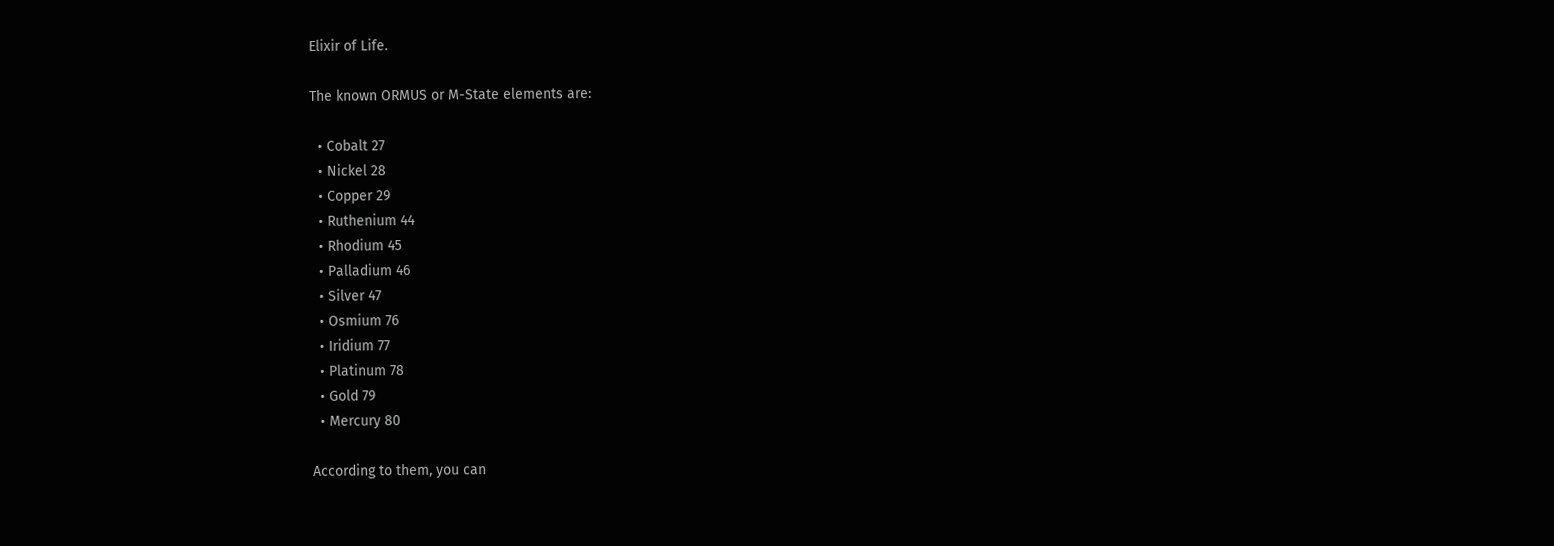Elixir of Life.

The known ORMUS or M-State elements are:

  • Cobalt 27
  • Nickel 28
  • Copper 29
  • Ruthenium 44
  • Rhodium 45
  • Palladium 46
  • Silver 47
  • Osmium 76
  • Iridium 77
  • Platinum 78
  • Gold 79
  • Mercury 80

According to them, you can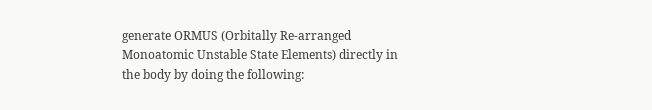generate ORMUS (Orbitally Re-arranged Monoatomic Unstable State Elements) directly in the body by doing the following: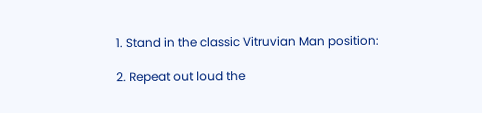1. Stand in the classic Vitruvian Man position:

2. Repeat out loud the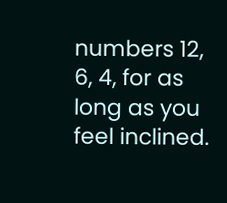numbers 12, 6, 4, for as long as you feel inclined.